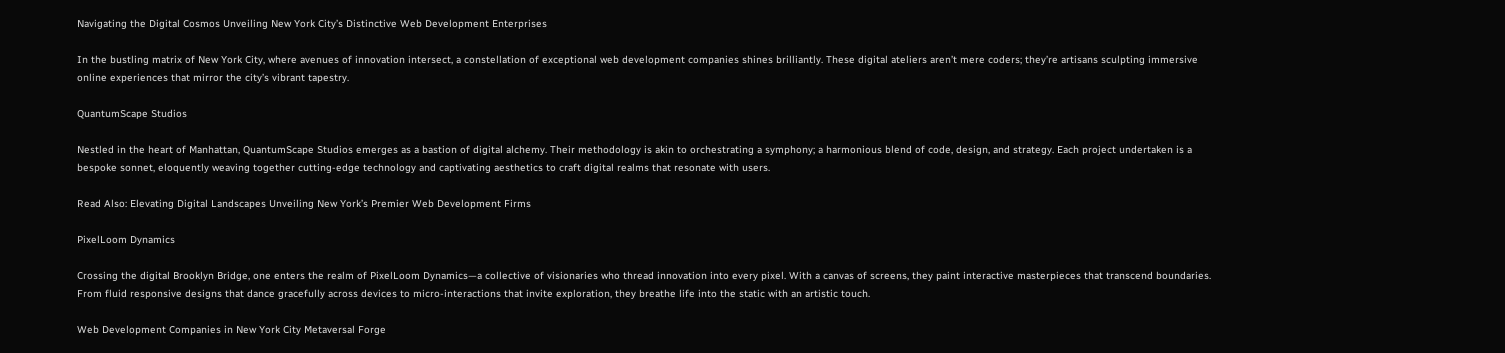Navigating the Digital Cosmos Unveiling New York City’s Distinctive Web Development Enterprises

In the bustling matrix of New York City, where avenues of innovation intersect, a constellation of exceptional web development companies shines brilliantly. These digital ateliers aren’t mere coders; they’re artisans sculpting immersive online experiences that mirror the city’s vibrant tapestry.

QuantumScape Studios

Nestled in the heart of Manhattan, QuantumScape Studios emerges as a bastion of digital alchemy. Their methodology is akin to orchestrating a symphony; a harmonious blend of code, design, and strategy. Each project undertaken is a bespoke sonnet, eloquently weaving together cutting-edge technology and captivating aesthetics to craft digital realms that resonate with users.

Read Also: Elevating Digital Landscapes Unveiling New York’s Premier Web Development Firms

PixelLoom Dynamics

Crossing the digital Brooklyn Bridge, one enters the realm of PixelLoom Dynamics—a collective of visionaries who thread innovation into every pixel. With a canvas of screens, they paint interactive masterpieces that transcend boundaries. From fluid responsive designs that dance gracefully across devices to micro-interactions that invite exploration, they breathe life into the static with an artistic touch.

Web Development Companies in New York City Metaversal Forge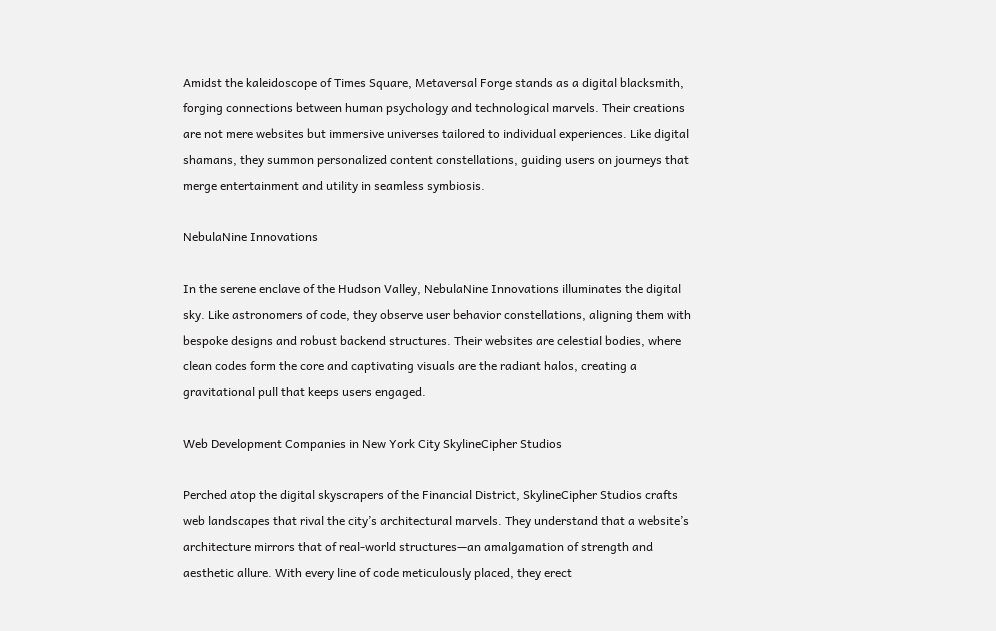Amidst the kaleidoscope of Times Square, Metaversal Forge stands as a digital blacksmith, forging connections between human psychology and technological marvels. Their creations are not mere websites but immersive universes tailored to individual experiences. Like digital shamans, they summon personalized content constellations, guiding users on journeys that merge entertainment and utility in seamless symbiosis.

NebulaNine Innovations

In the serene enclave of the Hudson Valley, NebulaNine Innovations illuminates the digital sky. Like astronomers of code, they observe user behavior constellations, aligning them with bespoke designs and robust backend structures. Their websites are celestial bodies, where clean codes form the core and captivating visuals are the radiant halos, creating a gravitational pull that keeps users engaged.

Web Development Companies in New York City SkylineCipher Studios

Perched atop the digital skyscrapers of the Financial District, SkylineCipher Studios crafts web landscapes that rival the city’s architectural marvels. They understand that a website’s architecture mirrors that of real-world structures—an amalgamation of strength and aesthetic allure. With every line of code meticulously placed, they erect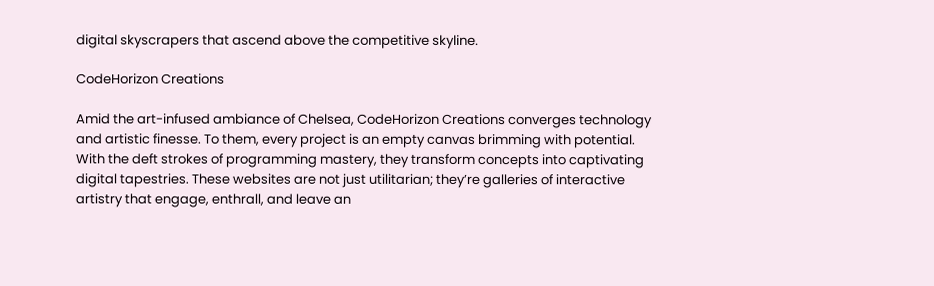digital skyscrapers that ascend above the competitive skyline.

CodeHorizon Creations

Amid the art-infused ambiance of Chelsea, CodeHorizon Creations converges technology and artistic finesse. To them, every project is an empty canvas brimming with potential. With the deft strokes of programming mastery, they transform concepts into captivating digital tapestries. These websites are not just utilitarian; they’re galleries of interactive artistry that engage, enthrall, and leave an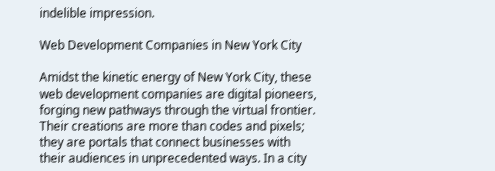indelible impression.

Web Development Companies in New York City

Amidst the kinetic energy of New York City, these web development companies are digital pioneers, forging new pathways through the virtual frontier. Their creations are more than codes and pixels; they are portals that connect businesses with their audiences in unprecedented ways. In a city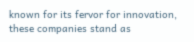known for its fervor for innovation, these companies stand as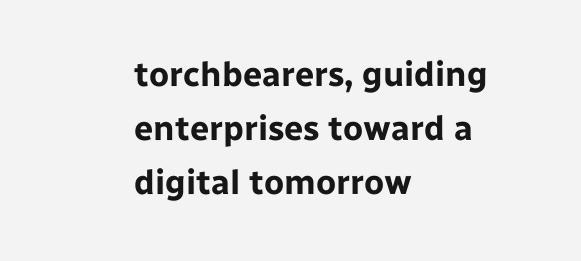torchbearers, guiding enterprises toward a digital tomorrow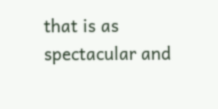that is as spectacular and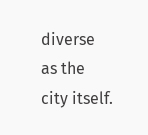diverse as the city itself.